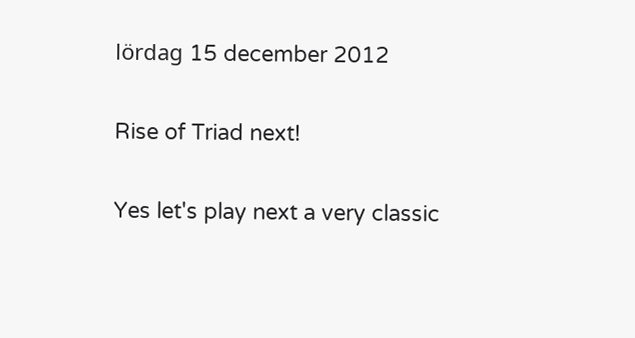lördag 15 december 2012

Rise of Triad next!

Yes let's play next a very classic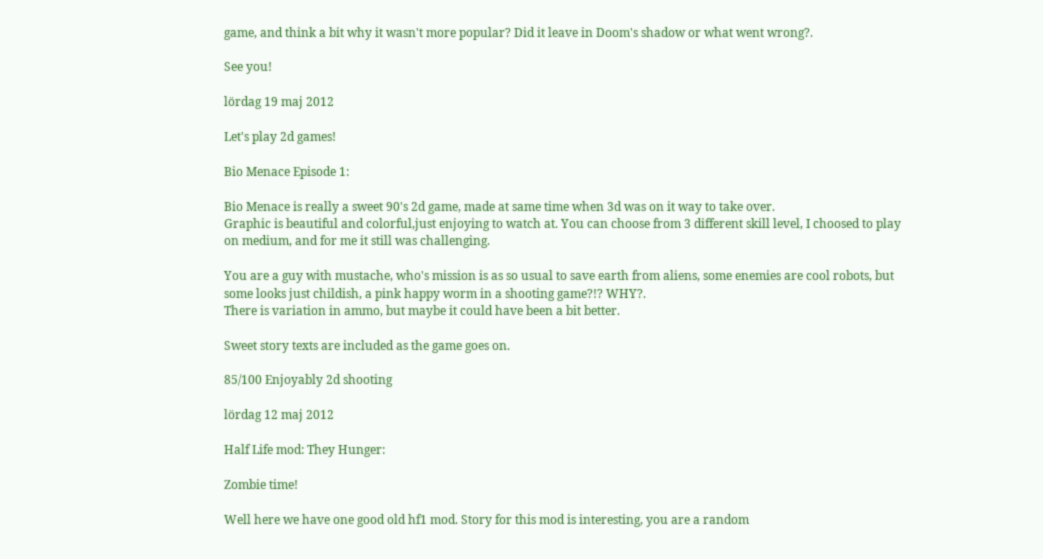game, and think a bit why it wasn't more popular? Did it leave in Doom's shadow or what went wrong?.

See you!

lördag 19 maj 2012

Let's play 2d games!

Bio Menace Episode 1:

Bio Menace is really a sweet 90's 2d game, made at same time when 3d was on it way to take over.
Graphic is beautiful and colorful,just enjoying to watch at. You can choose from 3 different skill level, I choosed to play on medium, and for me it still was challenging.

You are a guy with mustache, who's mission is as so usual to save earth from aliens, some enemies are cool robots, but some looks just childish, a pink happy worm in a shooting game?!? WHY?.
There is variation in ammo, but maybe it could have been a bit better.

Sweet story texts are included as the game goes on.

85/100 Enjoyably 2d shooting

lördag 12 maj 2012

Half Life mod: They Hunger:

Zombie time!

Well here we have one good old hf1 mod. Story for this mod is interesting, you are a random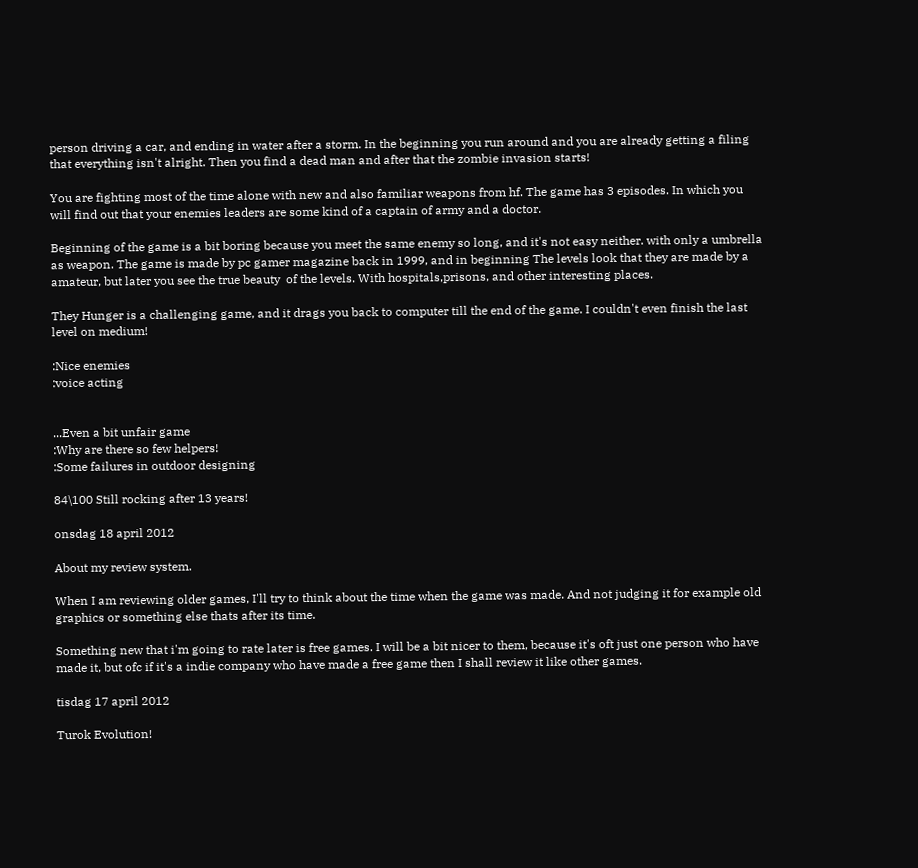person driving a car, and ending in water after a storm. In the beginning you run around and you are already getting a filing that everything isn't alright. Then you find a dead man and after that the zombie invasion starts!

You are fighting most of the time alone with new and also familiar weapons from hf. The game has 3 episodes. In which you will find out that your enemies leaders are some kind of a captain of army and a doctor.

Beginning of the game is a bit boring because you meet the same enemy so long, and it's not easy neither. with only a umbrella as weapon. The game is made by pc gamer magazine back in 1999, and in beginning The levels look that they are made by a amateur, but later you see the true beauty  of the levels. With hospitals,prisons, and other interesting places.

They Hunger is a challenging game, and it drags you back to computer till the end of the game. I couldn't even finish the last level on medium!

:Nice enemies
:voice acting


...Even a bit unfair game
:Why are there so few helpers!
:Some failures in outdoor designing

84\100 Still rocking after 13 years!

onsdag 18 april 2012

About my review system.

When I am reviewing older games, I'll try to think about the time when the game was made. And not judging it for example old graphics or something else thats after its time.

Something new that i'm going to rate later is free games. I will be a bit nicer to them, because it's oft just one person who have made it, but ofc if it's a indie company who have made a free game then I shall review it like other games.

tisdag 17 april 2012

Turok Evolution!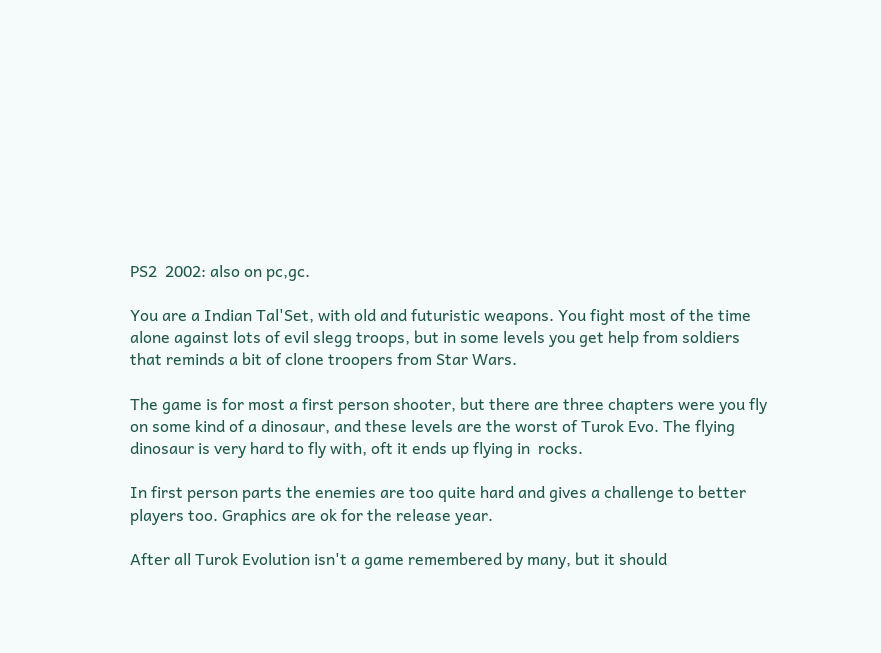PS2  2002: also on pc,gc.

You are a Indian Tal'Set, with old and futuristic weapons. You fight most of the time alone against lots of evil slegg troops, but in some levels you get help from soldiers that reminds a bit of clone troopers from Star Wars.

The game is for most a first person shooter, but there are three chapters were you fly on some kind of a dinosaur, and these levels are the worst of Turok Evo. The flying dinosaur is very hard to fly with, oft it ends up flying in  rocks.

In first person parts the enemies are too quite hard and gives a challenge to better players too. Graphics are ok for the release year.

After all Turok Evolution isn't a game remembered by many, but it should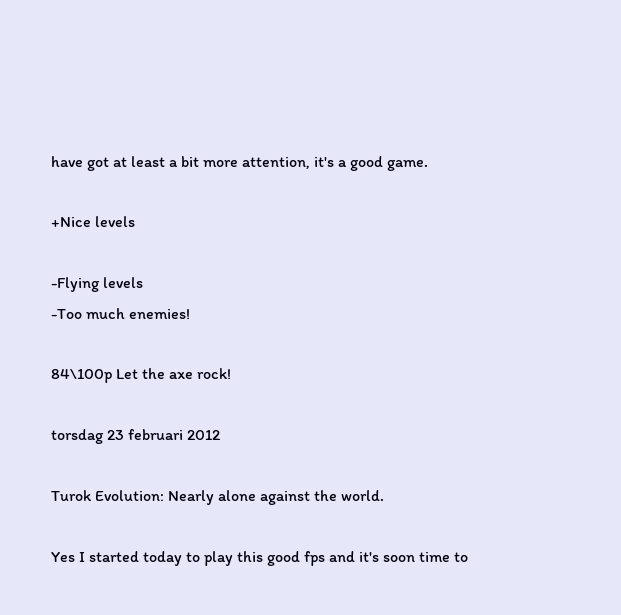have got at least a bit more attention, it's a good game.

+Nice levels

-Flying levels
-Too much enemies!

84\100p Let the axe rock!

torsdag 23 februari 2012

Turok Evolution: Nearly alone against the world.

Yes I started today to play this good fps and it's soon time to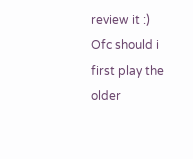review it :) Ofc should i first play the older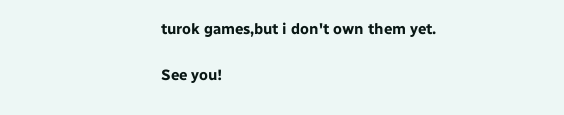turok games,but i don't own them yet.

See you!